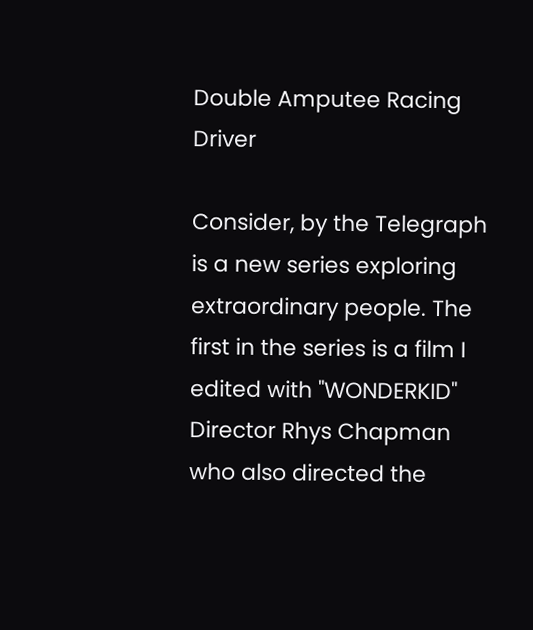Double Amputee Racing Driver

Consider, by the Telegraph is a new series exploring extraordinary people. The first in the series is a film I edited with "WONDERKID" Director Rhys Chapman who also directed the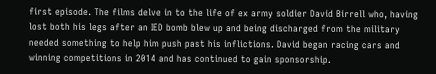first episode. The films delve in to the life of ex army soldier David Birrell who, having lost both his legs after an IED bomb blew up and being discharged from the military needed something to help him push past his inflictions. David began racing cars and winning competitions in 2014 and has continued to gain sponsorship.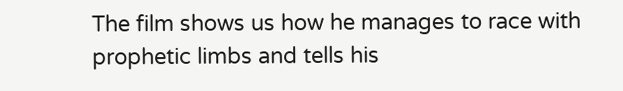The film shows us how he manages to race with prophetic limbs and tells his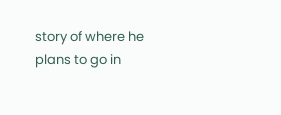story of where he plans to go in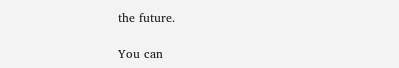the future.

You can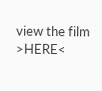view the film >HERE<